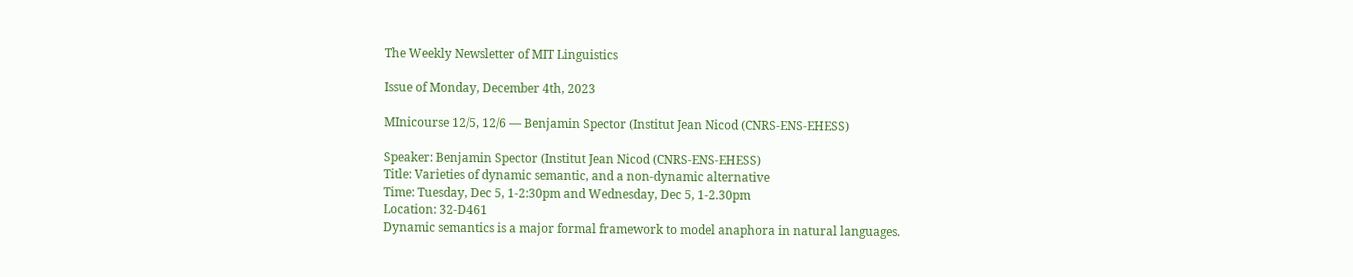The Weekly Newsletter of MIT Linguistics

Issue of Monday, December 4th, 2023

MInicourse 12/5, 12/6 — Benjamin Spector (Institut Jean Nicod (CNRS-ENS-EHESS)

Speaker: Benjamin Spector (Institut Jean Nicod (CNRS-ENS-EHESS)
Title: Varieties of dynamic semantic, and a non-dynamic alternative
Time: Tuesday, Dec 5, 1-2:30pm and Wednesday, Dec 5, 1-2.30pm
Location: 32-D461
Dynamic semantics is a major formal framework to model anaphora in natural languages.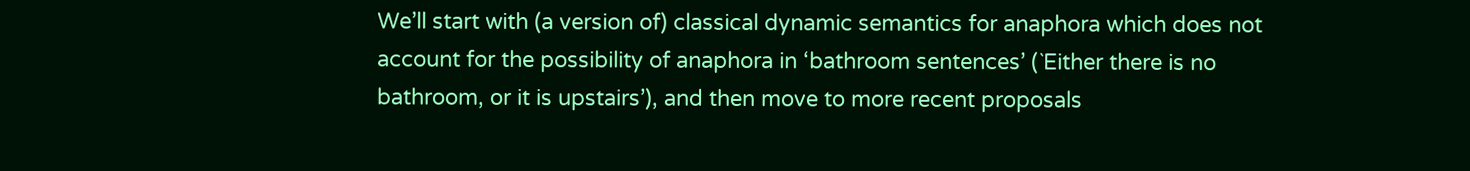We’ll start with (a version of) classical dynamic semantics for anaphora which does not account for the possibility of anaphora in ‘bathroom sentences’ (`Either there is no bathroom, or it is upstairs’), and then move to more recent proposals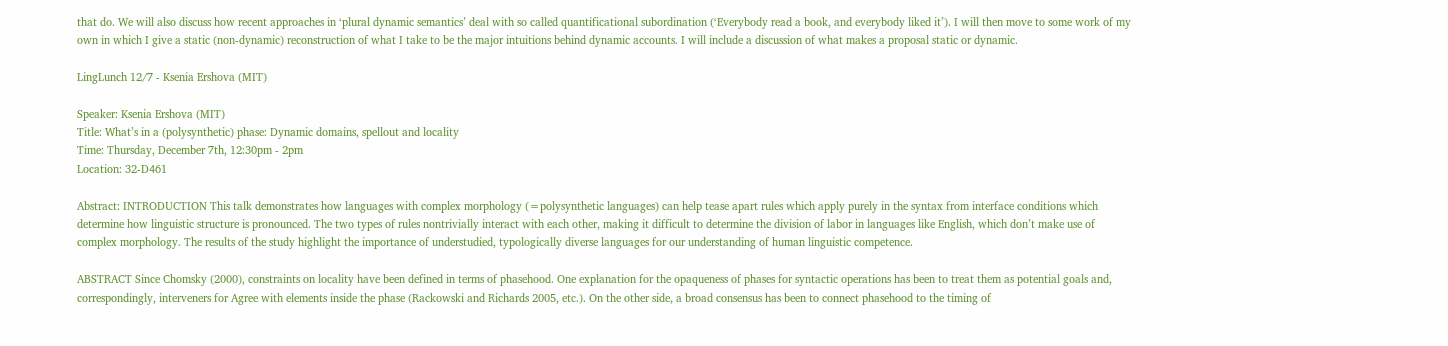that do. We will also discuss how recent approaches in ‘plural dynamic semantics’ deal with so called quantificational subordination (‘Everybody read a book, and everybody liked it’). I will then move to some work of my own in which I give a static (non-dynamic) reconstruction of what I take to be the major intuitions behind dynamic accounts. I will include a discussion of what makes a proposal static or dynamic.

LingLunch 12/7 - Ksenia Ershova (MIT)

Speaker: Ksenia Ershova (MIT)
Title: What’s in a (polysynthetic) phase: Dynamic domains, spellout and locality
Time: Thursday, December 7th, 12:30pm - 2pm
Location: 32-D461

Abstract: INTRODUCTION This talk demonstrates how languages with complex morphology (=polysynthetic languages) can help tease apart rules which apply purely in the syntax from interface conditions which determine how linguistic structure is pronounced. The two types of rules nontrivially interact with each other, making it difficult to determine the division of labor in languages like English, which don’t make use of complex morphology. The results of the study highlight the importance of understudied, typologically diverse languages for our understanding of human linguistic competence.

ABSTRACT Since Chomsky (2000), constraints on locality have been defined in terms of phasehood. One explanation for the opaqueness of phases for syntactic operations has been to treat them as potential goals and, correspondingly, interveners for Agree with elements inside the phase (Rackowski and Richards 2005, etc.). On the other side, a broad consensus has been to connect phasehood to the timing of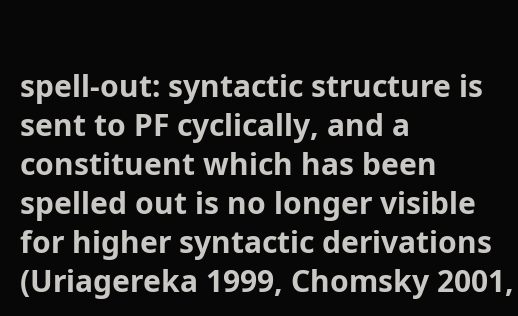spell-out: syntactic structure is sent to PF cyclically, and a constituent which has been spelled out is no longer visible for higher syntactic derivations (Uriagereka 1999, Chomsky 2001,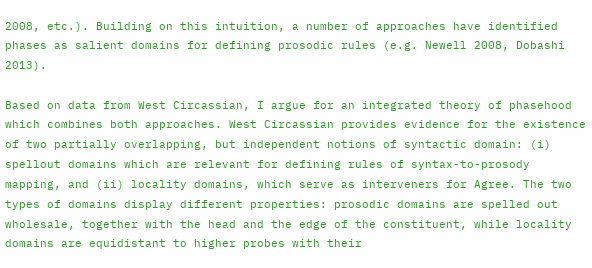2008, etc.). Building on this intuition, a number of approaches have identified phases as salient domains for defining prosodic rules (e.g. Newell 2008, Dobashi 2013).

Based on data from West Circassian, I argue for an integrated theory of phasehood which combines both approaches. West Circassian provides evidence for the existence of two partially overlapping, but independent notions of syntactic domain: (i) spellout domains which are relevant for defining rules of syntax-to-prosody mapping, and (ii) locality domains, which serve as interveners for Agree. The two types of domains display different properties: prosodic domains are spelled out wholesale, together with the head and the edge of the constituent, while locality domains are equidistant to higher probes with their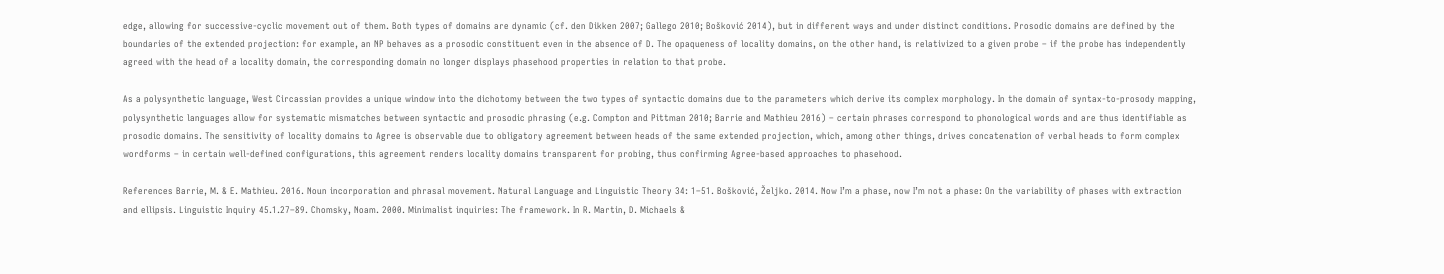edge, allowing for successive-cyclic movement out of them. Both types of domains are dynamic (cf. den Dikken 2007; Gallego 2010; Bošković 2014), but in different ways and under distinct conditions. Prosodic domains are defined by the boundaries of the extended projection: for example, an NP behaves as a prosodic constituent even in the absence of D. The opaqueness of locality domains, on the other hand, is relativized to a given probe – if the probe has independently agreed with the head of a locality domain, the corresponding domain no longer displays phasehood properties in relation to that probe.

As a polysynthetic language, West Circassian provides a unique window into the dichotomy between the two types of syntactic domains due to the parameters which derive its complex morphology. In the domain of syntax-to-prosody mapping, polysynthetic languages allow for systematic mismatches between syntactic and prosodic phrasing (e.g. Compton and Pittman 2010; Barrie and Mathieu 2016) – certain phrases correspond to phonological words and are thus identifiable as prosodic domains. The sensitivity of locality domains to Agree is observable due to obligatory agreement between heads of the same extended projection, which, among other things, drives concatenation of verbal heads to form complex wordforms – in certain well-defined configurations, this agreement renders locality domains transparent for probing, thus confirming Agree-based approaches to phasehood.

References Barrie, M. & E. Mathieu. 2016. Noun incorporation and phrasal movement. Natural Language and Linguistic Theory 34: 1–51. Bošković, Željko. 2014. Now I’m a phase, now I’m not a phase: On the variability of phases with extraction and ellipsis. Linguistic Inquiry 45.1.27–89. Chomsky, Noam. 2000. Minimalist inquiries: The framework. In R. Martin, D. Michaels &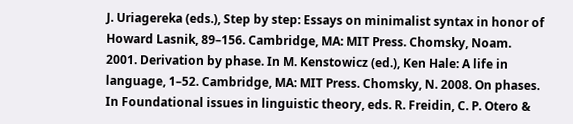J. Uriagereka (eds.), Step by step: Essays on minimalist syntax in honor of Howard Lasnik, 89–156. Cambridge, MA: MIT Press. Chomsky, Noam. 2001. Derivation by phase. In M. Kenstowicz (ed.), Ken Hale: A life in language, 1–52. Cambridge, MA: MIT Press. Chomsky, N. 2008. On phases. In Foundational issues in linguistic theory, eds. R. Freidin, C. P. Otero &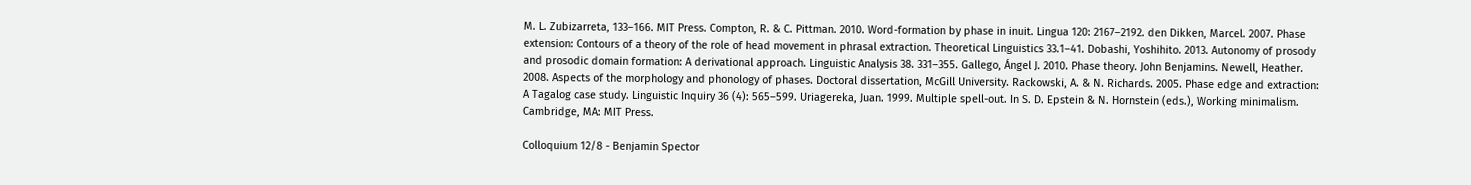M. L. Zubizarreta, 133–166. MIT Press. Compton, R. & C. Pittman. 2010. Word-formation by phase in inuit. Lingua 120: 2167–2192. den Dikken, Marcel. 2007. Phase extension: Contours of a theory of the role of head movement in phrasal extraction. Theoretical Linguistics 33.1–41. Dobashi, Yoshihito. 2013. Autonomy of prosody and prosodic domain formation: A derivational approach. Linguistic Analysis 38. 331–355. Gallego, Ángel J. 2010. Phase theory. John Benjamins. Newell, Heather. 2008. Aspects of the morphology and phonology of phases. Doctoral dissertation, McGill University. Rackowski, A. & N. Richards. 2005. Phase edge and extraction: A Tagalog case study. Linguistic Inquiry 36 (4): 565–599. Uriagereka, Juan. 1999. Multiple spell-out. In S. D. Epstein & N. Hornstein (eds.), Working minimalism. Cambridge, MA: MIT Press.

Colloquium 12/8 - Benjamin Spector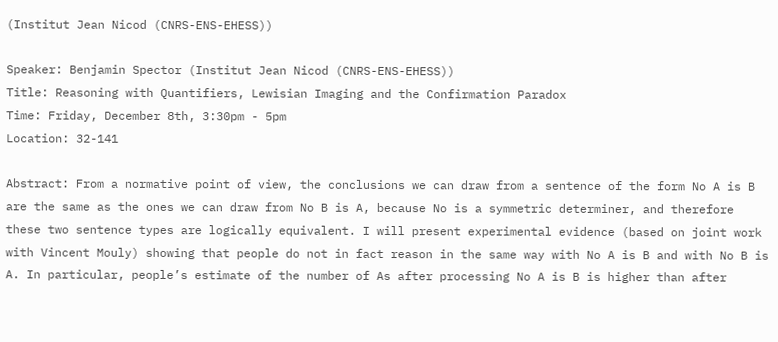(Institut Jean Nicod (CNRS-ENS-EHESS))

Speaker: Benjamin Spector (Institut Jean Nicod (CNRS-ENS-EHESS))
Title: Reasoning with Quantifiers, Lewisian Imaging and the Confirmation Paradox
Time: Friday, December 8th, 3:30pm - 5pm
Location: 32-141

Abstract: From a normative point of view, the conclusions we can draw from a sentence of the form No A is B are the same as the ones we can draw from No B is A, because No is a symmetric determiner, and therefore these two sentence types are logically equivalent. I will present experimental evidence (based on joint work with Vincent Mouly) showing that people do not in fact reason in the same way with No A is B and with No B is A. In particular, people’s estimate of the number of As after processing No A is B is higher than after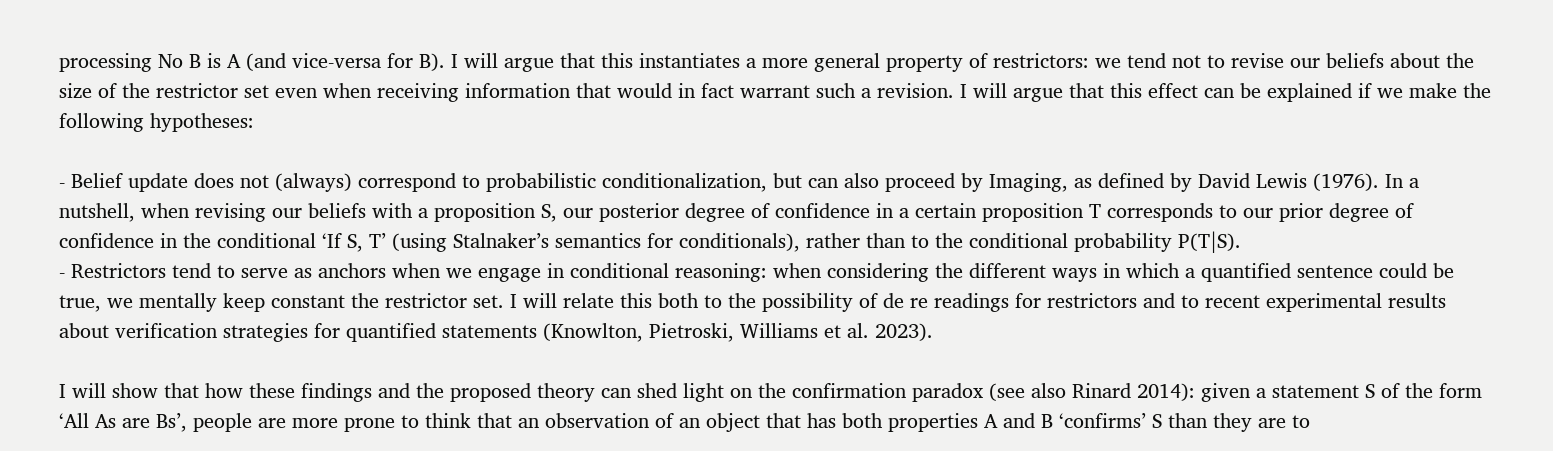processing No B is A (and vice-versa for B). I will argue that this instantiates a more general property of restrictors: we tend not to revise our beliefs about the size of the restrictor set even when receiving information that would in fact warrant such a revision. I will argue that this effect can be explained if we make the following hypotheses:

- Belief update does not (always) correspond to probabilistic conditionalization, but can also proceed by Imaging, as defined by David Lewis (1976). In a nutshell, when revising our beliefs with a proposition S, our posterior degree of confidence in a certain proposition T corresponds to our prior degree of confidence in the conditional ‘If S, T’ (using Stalnaker’s semantics for conditionals), rather than to the conditional probability P(T|S).
- Restrictors tend to serve as anchors when we engage in conditional reasoning: when considering the different ways in which a quantified sentence could be true, we mentally keep constant the restrictor set. I will relate this both to the possibility of de re readings for restrictors and to recent experimental results about verification strategies for quantified statements (Knowlton, Pietroski, Williams et al. 2023).

I will show that how these findings and the proposed theory can shed light on the confirmation paradox (see also Rinard 2014): given a statement S of the form ‘All As are Bs’, people are more prone to think that an observation of an object that has both properties A and B ‘confirms’ S than they are to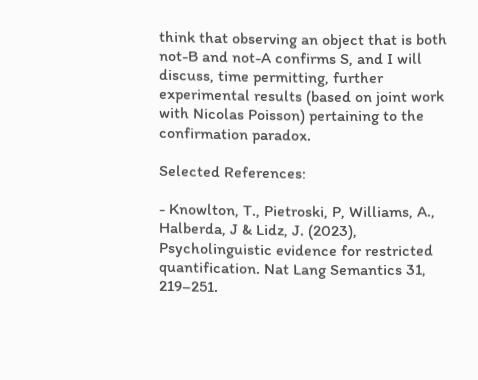think that observing an object that is both not-B and not-A confirms S, and I will discuss, time permitting, further experimental results (based on joint work with Nicolas Poisson) pertaining to the confirmation paradox.

Selected References:

- Knowlton, T., Pietroski, P, Williams, A., Halberda, J & Lidz, J. (2023), Psycholinguistic evidence for restricted quantification. Nat Lang Semantics 31, 219–251.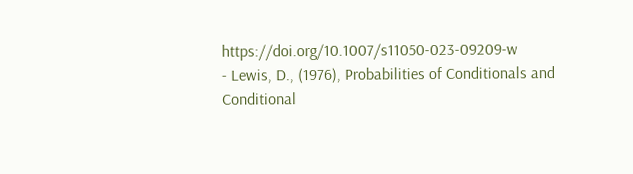https://doi.org/10.1007/s11050-023-09209-w
- Lewis, D., (1976), Probabilities of Conditionals and Conditional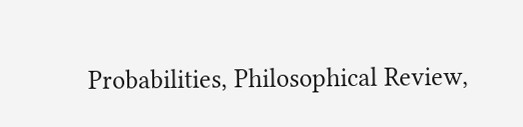Probabilities, Philosophical Review,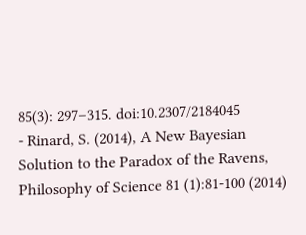85(3): 297–315. doi:10.2307/2184045
- Rinard, S. (2014), A New Bayesian Solution to the Paradox of the Ravens, Philosophy of Science 81 (1):81-100 (2014)